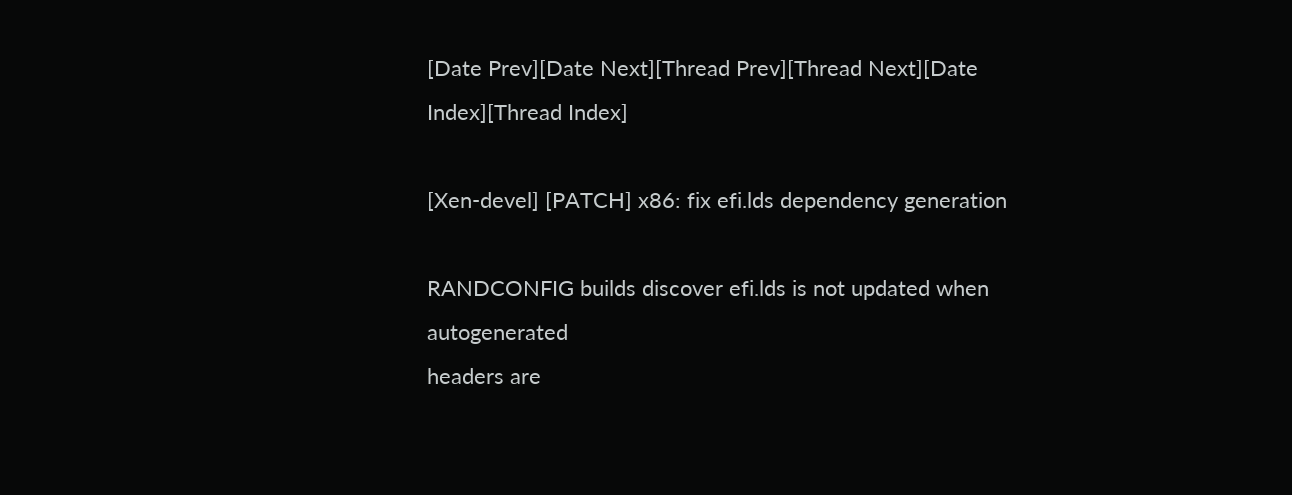[Date Prev][Date Next][Thread Prev][Thread Next][Date Index][Thread Index]

[Xen-devel] [PATCH] x86: fix efi.lds dependency generation

RANDCONFIG builds discover efi.lds is not updated when autogenerated
headers are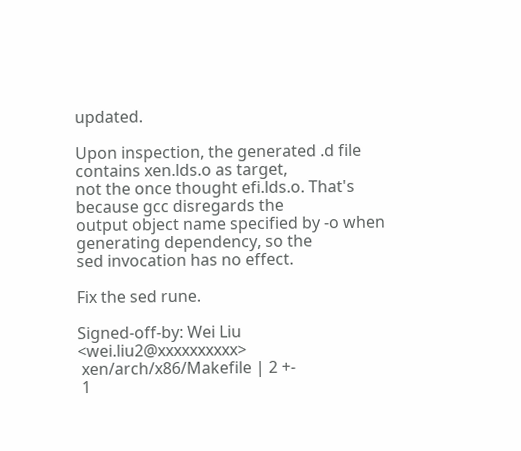updated.

Upon inspection, the generated .d file contains xen.lds.o as target,
not the once thought efi.lds.o. That's because gcc disregards the
output object name specified by -o when generating dependency, so the
sed invocation has no effect.

Fix the sed rune.

Signed-off-by: Wei Liu <wei.liu2@xxxxxxxxxx>
 xen/arch/x86/Makefile | 2 +-
 1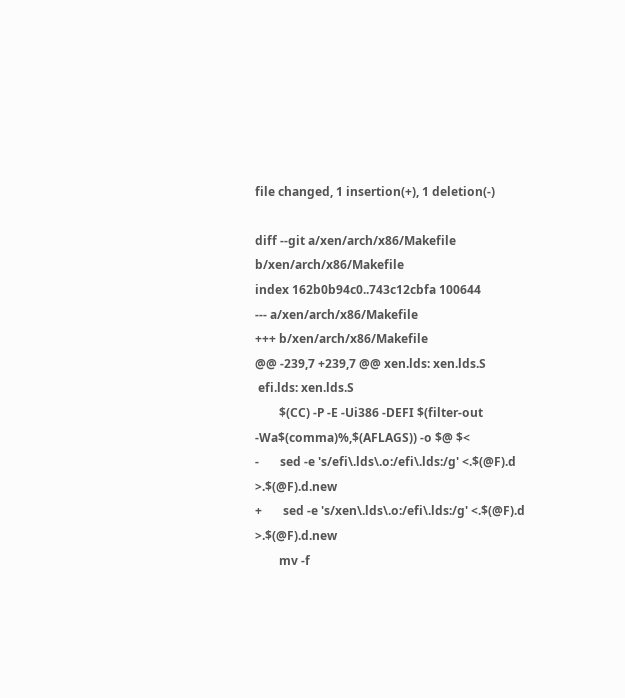file changed, 1 insertion(+), 1 deletion(-)

diff --git a/xen/arch/x86/Makefile b/xen/arch/x86/Makefile
index 162b0b94c0..743c12cbfa 100644
--- a/xen/arch/x86/Makefile
+++ b/xen/arch/x86/Makefile
@@ -239,7 +239,7 @@ xen.lds: xen.lds.S
 efi.lds: xen.lds.S
        $(CC) -P -E -Ui386 -DEFI $(filter-out -Wa$(comma)%,$(AFLAGS)) -o $@ $<
-       sed -e 's/efi\.lds\.o:/efi\.lds:/g' <.$(@F).d >.$(@F).d.new
+       sed -e 's/xen\.lds\.o:/efi\.lds:/g' <.$(@F).d >.$(@F).d.new
        mv -f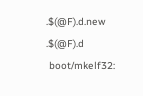.$(@F).d.new .$(@F).d
 boot/mkelf32: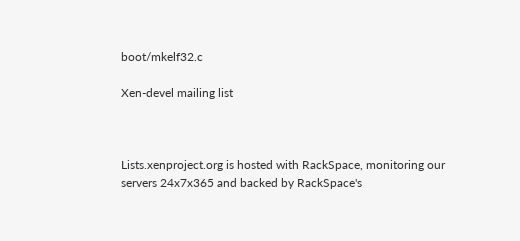boot/mkelf32.c

Xen-devel mailing list



Lists.xenproject.org is hosted with RackSpace, monitoring our
servers 24x7x365 and backed by RackSpace's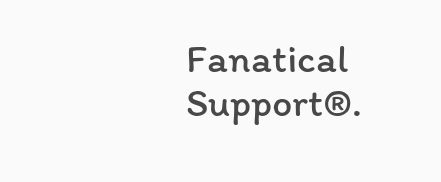Fanatical Support®.